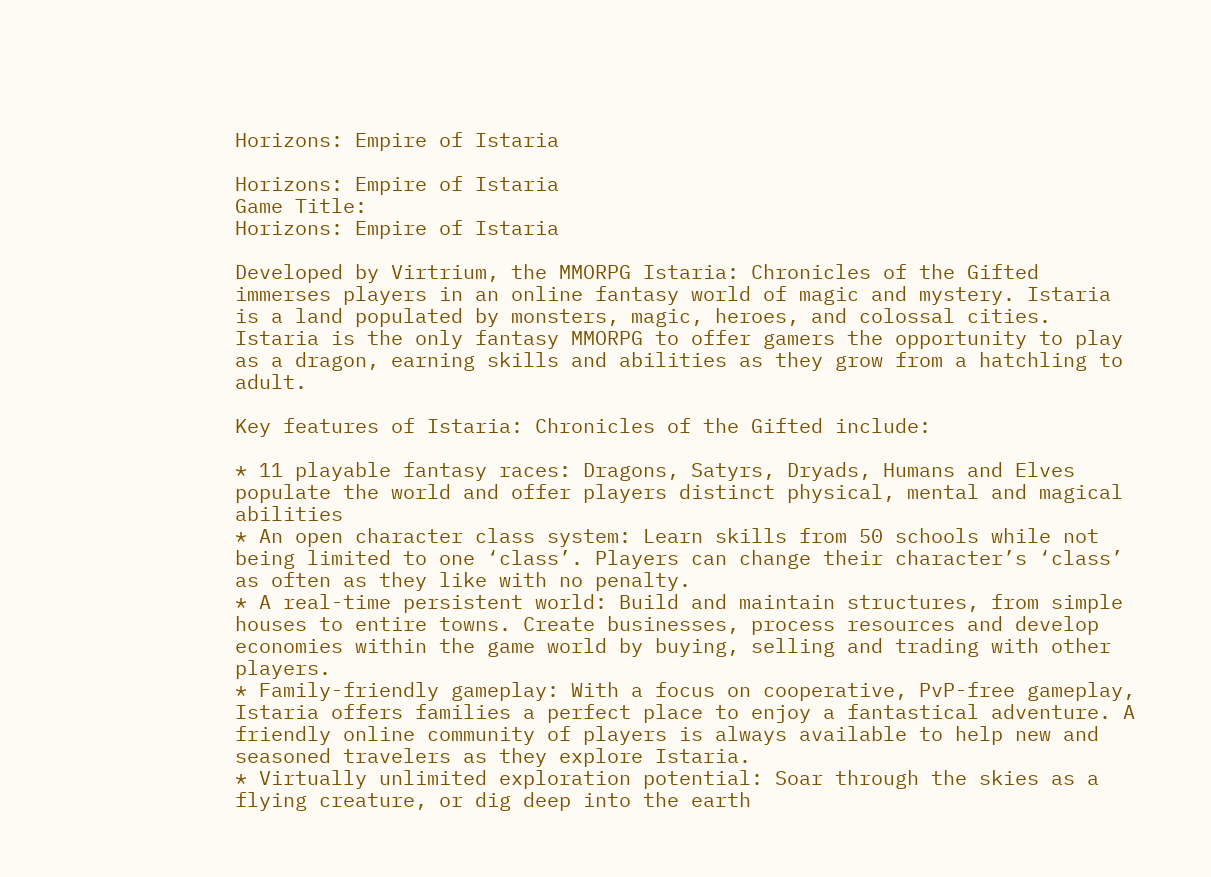Horizons: Empire of Istaria

Horizons: Empire of Istaria
Game Title:
Horizons: Empire of Istaria

Developed by Virtrium, the MMORPG Istaria: Chronicles of the Gifted immerses players in an online fantasy world of magic and mystery. Istaria is a land populated by monsters, magic, heroes, and colossal cities. Istaria is the only fantasy MMORPG to offer gamers the opportunity to play as a dragon, earning skills and abilities as they grow from a hatchling to adult.

Key features of Istaria: Chronicles of the Gifted include:

* 11 playable fantasy races: Dragons, Satyrs, Dryads, Humans and Elves populate the world and offer players distinct physical, mental and magical abilities
* An open character class system: Learn skills from 50 schools while not being limited to one ‘class’. Players can change their character’s ‘class’ as often as they like with no penalty.
* A real-time persistent world: Build and maintain structures, from simple houses to entire towns. Create businesses, process resources and develop economies within the game world by buying, selling and trading with other players.
* Family-friendly gameplay: With a focus on cooperative, PvP-free gameplay, Istaria offers families a perfect place to enjoy a fantastical adventure. A friendly online community of players is always available to help new and seasoned travelers as they explore Istaria.
* Virtually unlimited exploration potential: Soar through the skies as a flying creature, or dig deep into the earth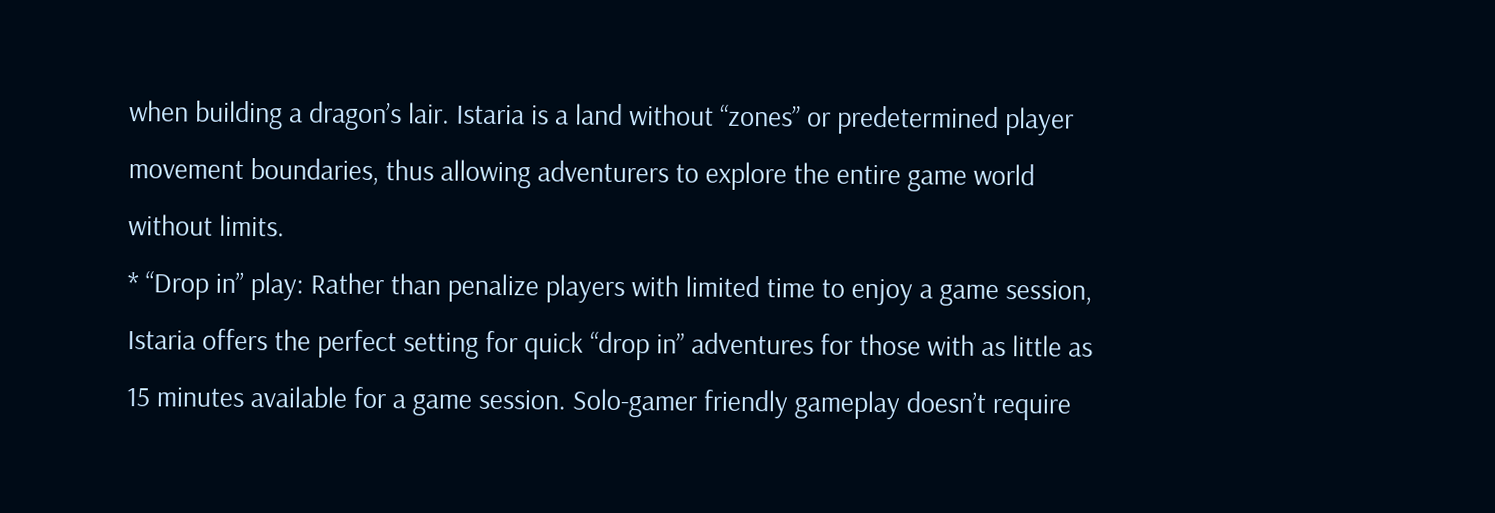when building a dragon’s lair. Istaria is a land without “zones” or predetermined player movement boundaries, thus allowing adventurers to explore the entire game world without limits.
* “Drop in” play: Rather than penalize players with limited time to enjoy a game session, Istaria offers the perfect setting for quick “drop in” adventures for those with as little as 15 minutes available for a game session. Solo-gamer friendly gameplay doesn’t require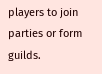players to join parties or form guilds.